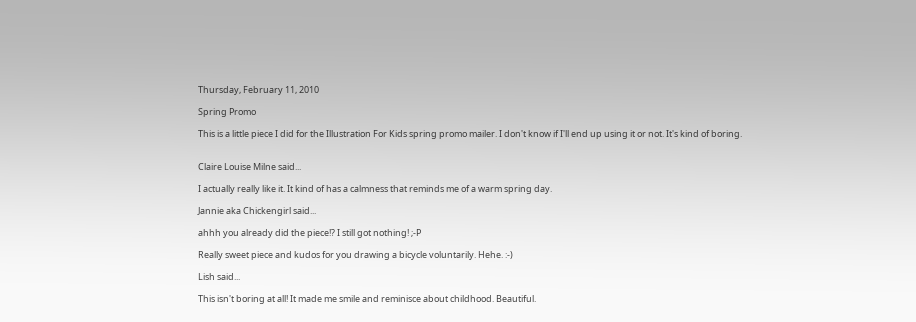Thursday, February 11, 2010

Spring Promo

This is a little piece I did for the Illustration For Kids spring promo mailer. I don't know if I'll end up using it or not. It's kind of boring.


Claire Louise Milne said...

I actually really like it. It kind of has a calmness that reminds me of a warm spring day.

Jannie aka Chickengirl said...

ahhh you already did the piece!? I still got nothing! ;-P

Really sweet piece and kudos for you drawing a bicycle voluntarily. Hehe. :-)

Lish said...

This isn't boring at all! It made me smile and reminisce about childhood. Beautiful.